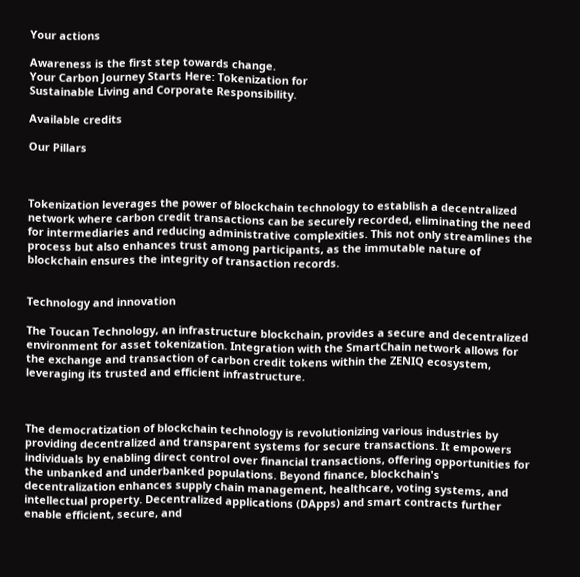Your actions

Awareness is the first step towards change.
Your Carbon Journey Starts Here: Tokenization for
Sustainable Living and Corporate Responsibility.

Available credits

Our Pillars



Tokenization leverages the power of blockchain technology to establish a decentralized network where carbon credit transactions can be securely recorded, eliminating the need for intermediaries and reducing administrative complexities. This not only streamlines the process but also enhances trust among participants, as the immutable nature of blockchain ensures the integrity of transaction records.


Technology and innovation

The Toucan Technology, an infrastructure blockchain, provides a secure and decentralized environment for asset tokenization. Integration with the SmartChain network allows for the exchange and transaction of carbon credit tokens within the ZENIQ ecosystem, leveraging its trusted and efficient infrastructure.



The democratization of blockchain technology is revolutionizing various industries by providing decentralized and transparent systems for secure transactions. It empowers individuals by enabling direct control over financial transactions, offering opportunities for the unbanked and underbanked populations. Beyond finance, blockchain's decentralization enhances supply chain management, healthcare, voting systems, and intellectual property. Decentralized applications (DApps) and smart contracts further enable efficient, secure, and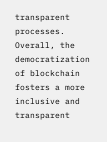transparent processes. Overall, the democratization of blockchain fosters a more inclusive and transparent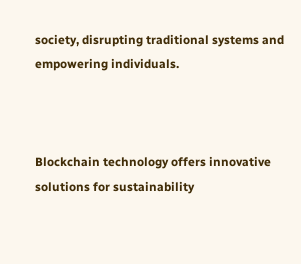society, disrupting traditional systems and empowering individuals.



Blockchain technology offers innovative solutions for sustainability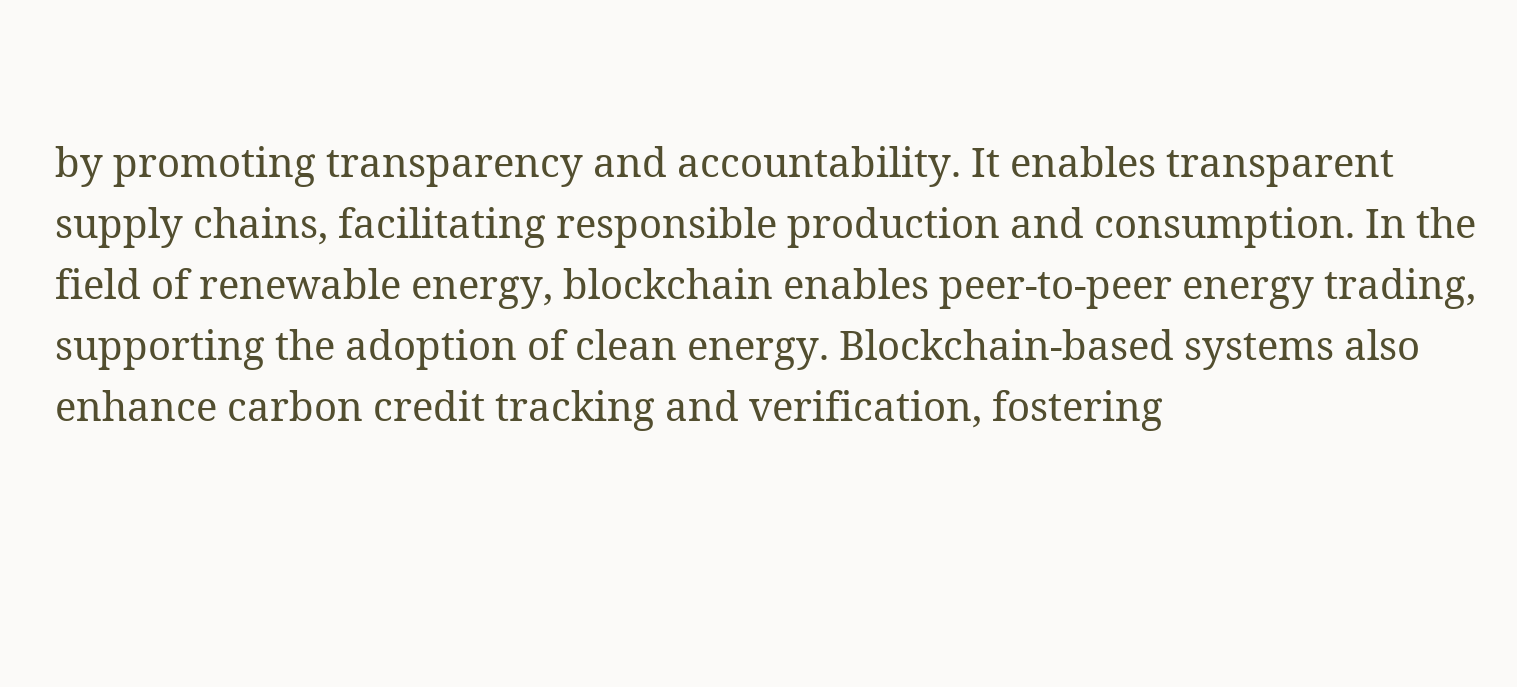by promoting transparency and accountability. It enables transparent supply chains, facilitating responsible production and consumption. In the field of renewable energy, blockchain enables peer-to-peer energy trading, supporting the adoption of clean energy. Blockchain-based systems also enhance carbon credit tracking and verification, fostering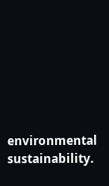environmental sustainability.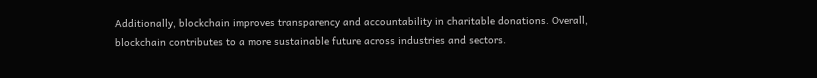Additionally, blockchain improves transparency and accountability in charitable donations. Overall, blockchain contributes to a more sustainable future across industries and sectors.